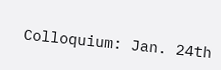Colloquium: Jan. 24th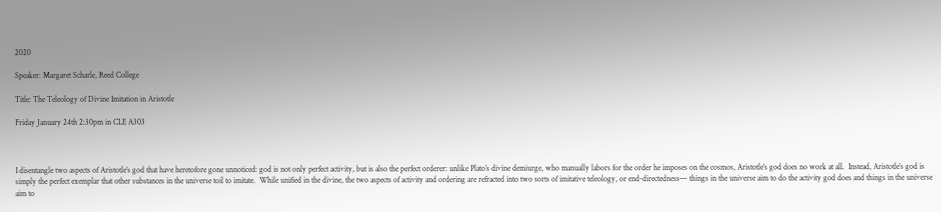2020

Speaker: Margaret Scharle, Reed College

Title: The Teleology of Divine Imitation in Aristotle

Friday January 24th 2:30pm in CLE A303



I disentangle two aspects of Aristotle’s god that have heretofore gone unnoticed: god is not only perfect activity, but is also the perfect orderer: unlike Plato’s divine demiurge, who manually labors for the order he imposes on the cosmos, Aristotle’s god does no work at all.  Instead, Aristotle’s god is simply the perfect exemplar that other substances in the universe toil to imitate.  While unified in the divine, the two aspects of activity and ordering are refracted into two sorts of imitative teleology, or end-directedness— things in the universe aim to do the activity god does and things in the universe aim to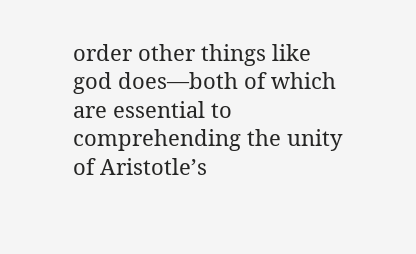order other things like god does—both of which are essential to comprehending the unity of Aristotle’s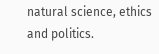natural science, ethics and politics.